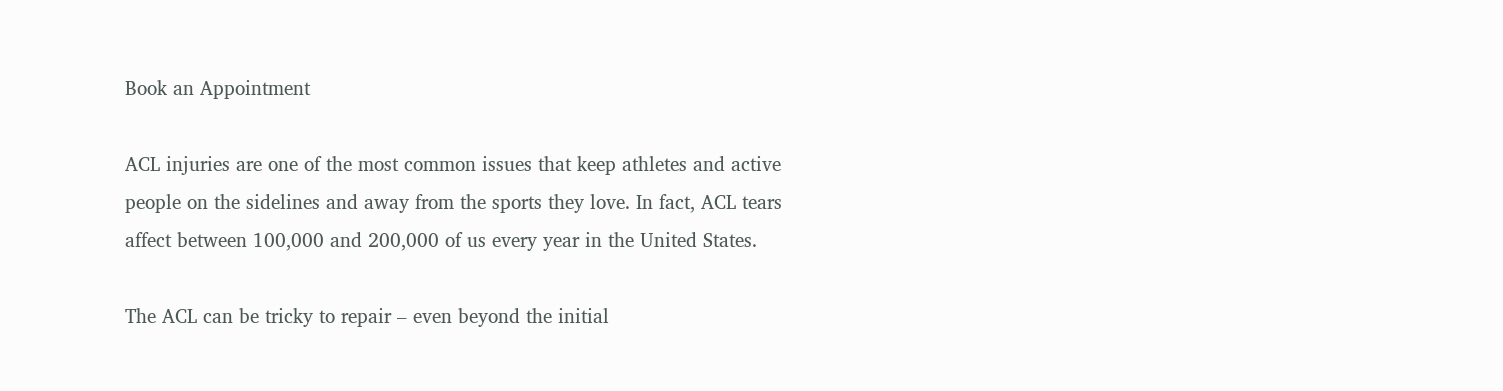Book an Appointment

ACL injuries are one of the most common issues that keep athletes and active people on the sidelines and away from the sports they love. In fact, ACL tears affect between 100,000 and 200,000 of us every year in the United States.

The ACL can be tricky to repair – even beyond the initial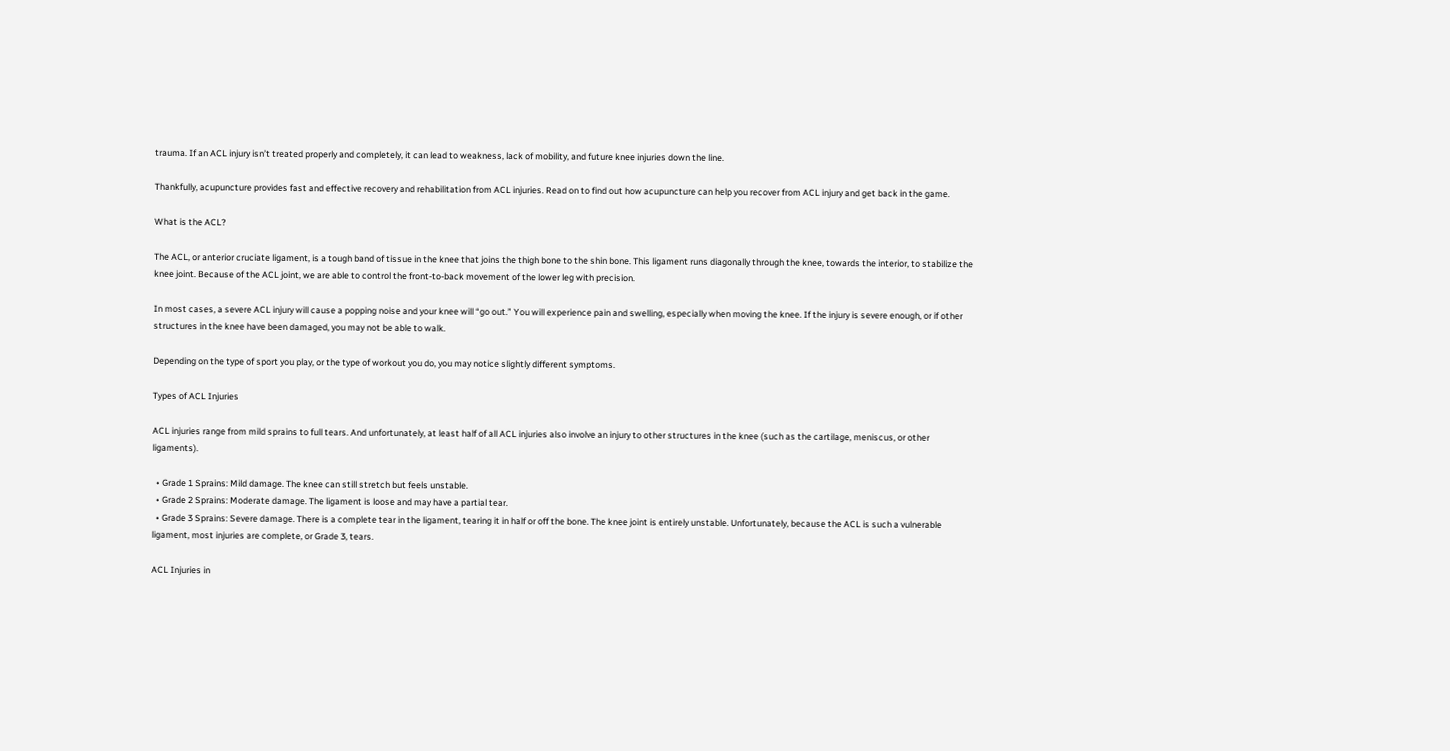trauma. If an ACL injury isn’t treated properly and completely, it can lead to weakness, lack of mobility, and future knee injuries down the line.

Thankfully, acupuncture provides fast and effective recovery and rehabilitation from ACL injuries. Read on to find out how acupuncture can help you recover from ACL injury and get back in the game.

What is the ACL?

The ACL, or anterior cruciate ligament, is a tough band of tissue in the knee that joins the thigh bone to the shin bone. This ligament runs diagonally through the knee, towards the interior, to stabilize the knee joint. Because of the ACL joint, we are able to control the front-to-back movement of the lower leg with precision.

In most cases, a severe ACL injury will cause a popping noise and your knee will “go out.” You will experience pain and swelling, especially when moving the knee. If the injury is severe enough, or if other structures in the knee have been damaged, you may not be able to walk.

Depending on the type of sport you play, or the type of workout you do, you may notice slightly different symptoms.

Types of ACL Injuries

ACL injuries range from mild sprains to full tears. And unfortunately, at least half of all ACL injuries also involve an injury to other structures in the knee (such as the cartilage, meniscus, or other ligaments).

  • Grade 1 Sprains: Mild damage. The knee can still stretch but feels unstable.
  • Grade 2 Sprains: Moderate damage. The ligament is loose and may have a partial tear.
  • Grade 3 Sprains: Severe damage. There is a complete tear in the ligament, tearing it in half or off the bone. The knee joint is entirely unstable. Unfortunately, because the ACL is such a vulnerable ligament, most injuries are complete, or Grade 3, tears.

ACL Injuries in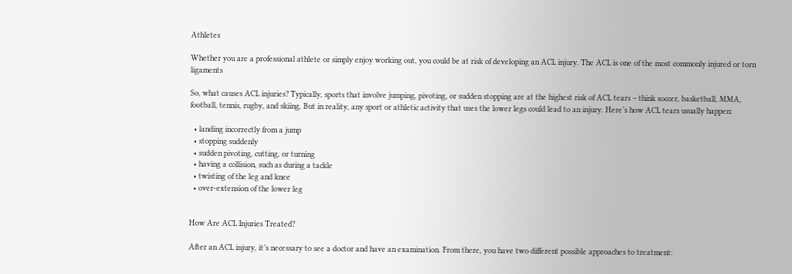Athletes

Whether you are a professional athlete or simply enjoy working out, you could be at risk of developing an ACL injury. The ACL is one of the most commonly injured or torn ligaments

So, what causes ACL injuries? Typically, sports that involve jumping, pivoting, or sudden stopping are at the highest risk of ACL tears – think soccer, basketball, MMA, football, tennis, rugby, and skiing. But in reality, any sport or athletic activity that uses the lower legs could lead to an injury. Here’s how ACL tears usually happen:

  • landing incorrectly from a jump
  • stopping suddenly
  • sudden pivoting, cutting, or turning
  • having a collision, such as during a tackle
  • twisting of the leg and knee
  • over-extension of the lower leg


How Are ACL Injuries Treated?

After an ACL injury, it’s necessary to see a doctor and have an examination. From there, you have two different possible approaches to treatment: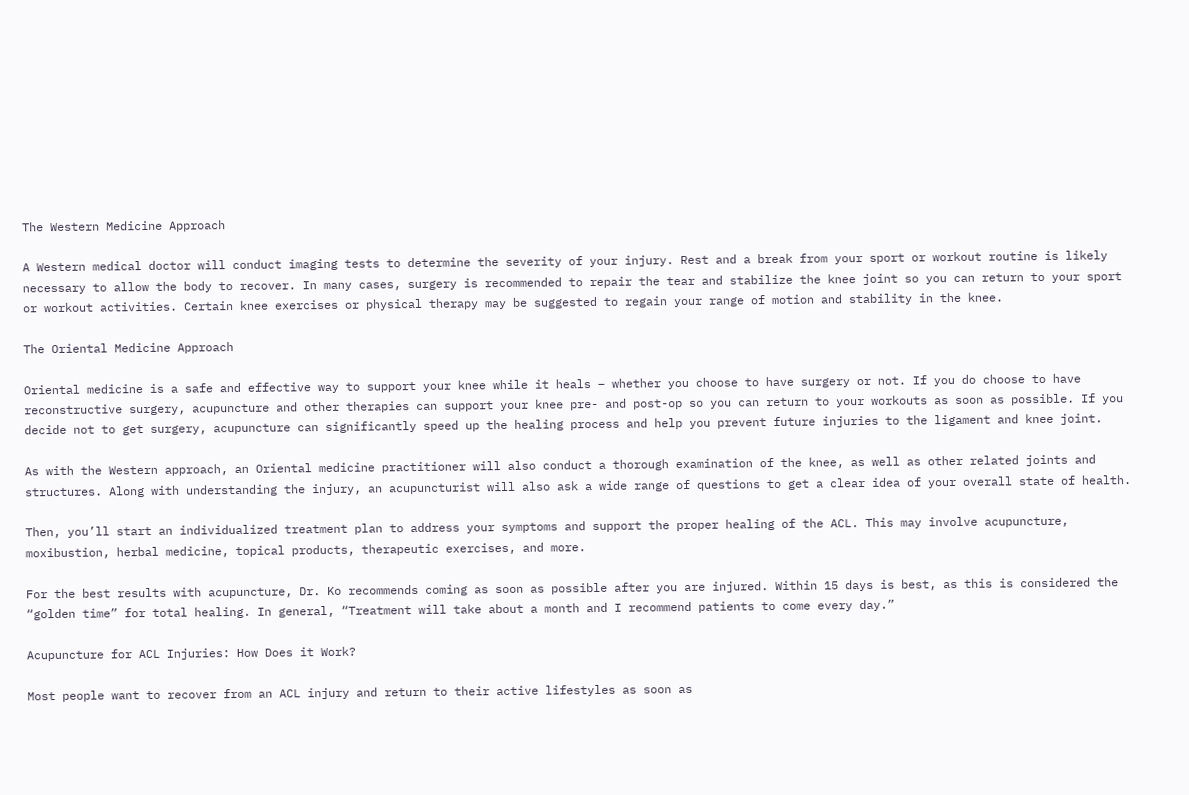The Western Medicine Approach

A Western medical doctor will conduct imaging tests to determine the severity of your injury. Rest and a break from your sport or workout routine is likely necessary to allow the body to recover. In many cases, surgery is recommended to repair the tear and stabilize the knee joint so you can return to your sport or workout activities. Certain knee exercises or physical therapy may be suggested to regain your range of motion and stability in the knee.

The Oriental Medicine Approach

Oriental medicine is a safe and effective way to support your knee while it heals – whether you choose to have surgery or not. If you do choose to have reconstructive surgery, acupuncture and other therapies can support your knee pre- and post-op so you can return to your workouts as soon as possible. If you decide not to get surgery, acupuncture can significantly speed up the healing process and help you prevent future injuries to the ligament and knee joint.

As with the Western approach, an Oriental medicine practitioner will also conduct a thorough examination of the knee, as well as other related joints and structures. Along with understanding the injury, an acupuncturist will also ask a wide range of questions to get a clear idea of your overall state of health.

Then, you’ll start an individualized treatment plan to address your symptoms and support the proper healing of the ACL. This may involve acupuncture, moxibustion, herbal medicine, topical products, therapeutic exercises, and more.

For the best results with acupuncture, Dr. Ko recommends coming as soon as possible after you are injured. Within 15 days is best, as this is considered the “golden time” for total healing. In general, “Treatment will take about a month and I recommend patients to come every day.”

Acupuncture for ACL Injuries: How Does it Work?

Most people want to recover from an ACL injury and return to their active lifestyles as soon as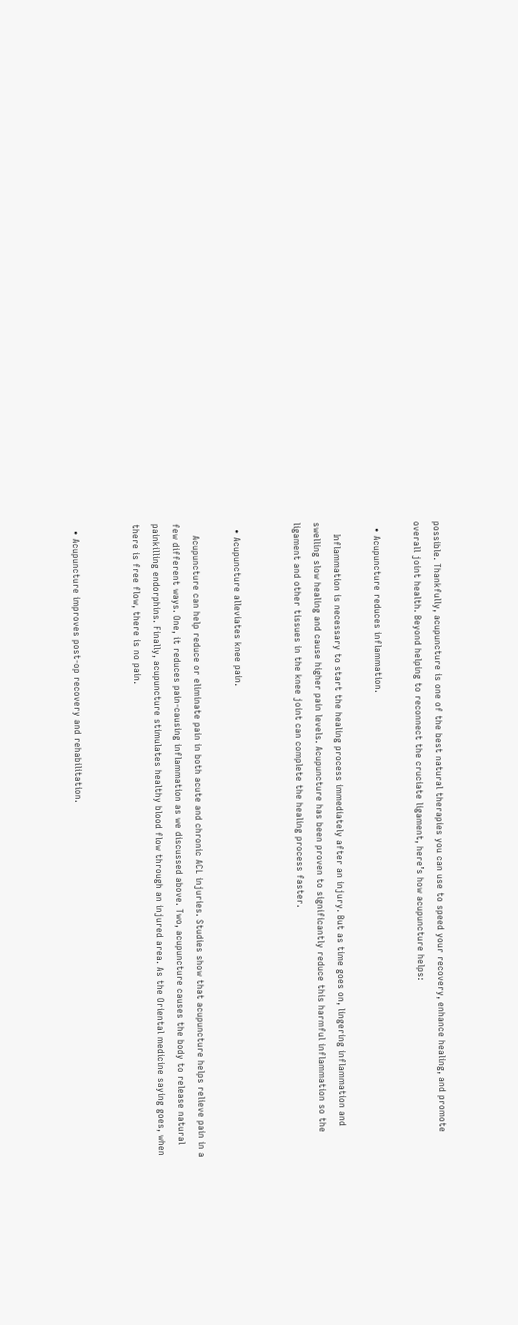possible. Thankfully, acupuncture is one of the best natural therapies you can use to speed your recovery, enhance healing, and promote overall joint health. Beyond helping to reconnect the cruciate ligament, here’s how acupuncture helps:

  • Acupuncture reduces inflammation.

    Inflammation is necessary to start the healing process immediately after an injury. But as time goes on, lingering inflammation and swelling slow healing and cause higher pain levels. Acupuncture has been proven to significantly reduce this harmful inflammation so the ligament and other tissues in the knee joint can complete the healing process faster.


  • Acupuncture alleviates knee pain.

    Acupuncture can help reduce or eliminate pain in both acute and chronic ACL injuries. Studies show that acupuncture helps relieve pain in a few different ways. One, it reduces pain-causing inflammation as we discussed above. Two, acupuncture causes the body to release natural painkilling endorphins. Finally, acupuncture stimulates healthy blood flow through an injured area. As the Oriental medicine saying goes, when there is free flow, there is no pain.


  • Acupuncture improves post-op recovery and rehabilitation.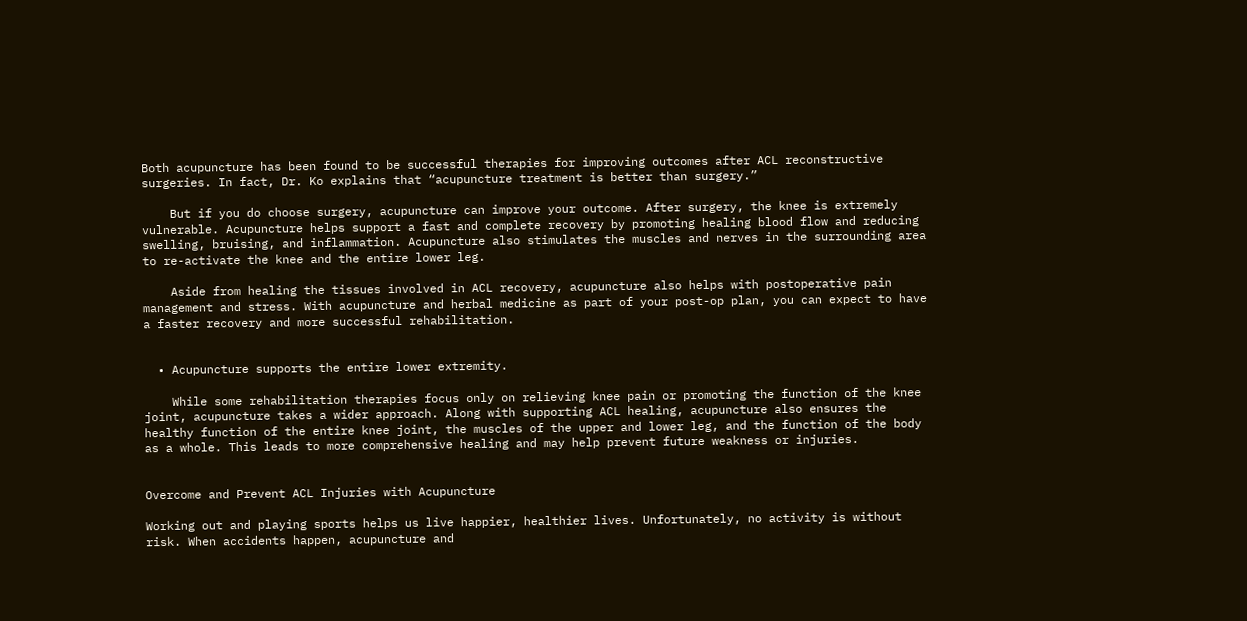Both acupuncture has been found to be successful therapies for improving outcomes after ACL reconstructive surgeries. In fact, Dr. Ko explains that “acupuncture treatment is better than surgery.”

    But if you do choose surgery, acupuncture can improve your outcome. After surgery, the knee is extremely vulnerable. Acupuncture helps support a fast and complete recovery by promoting healing blood flow and reducing swelling, bruising, and inflammation. Acupuncture also stimulates the muscles and nerves in the surrounding area to re-activate the knee and the entire lower leg.

    Aside from healing the tissues involved in ACL recovery, acupuncture also helps with postoperative pain management and stress. With acupuncture and herbal medicine as part of your post-op plan, you can expect to have a faster recovery and more successful rehabilitation.


  • Acupuncture supports the entire lower extremity.

    While some rehabilitation therapies focus only on relieving knee pain or promoting the function of the knee joint, acupuncture takes a wider approach. Along with supporting ACL healing, acupuncture also ensures the healthy function of the entire knee joint, the muscles of the upper and lower leg, and the function of the body as a whole. This leads to more comprehensive healing and may help prevent future weakness or injuries.


Overcome and Prevent ACL Injuries with Acupuncture

Working out and playing sports helps us live happier, healthier lives. Unfortunately, no activity is without risk. When accidents happen, acupuncture and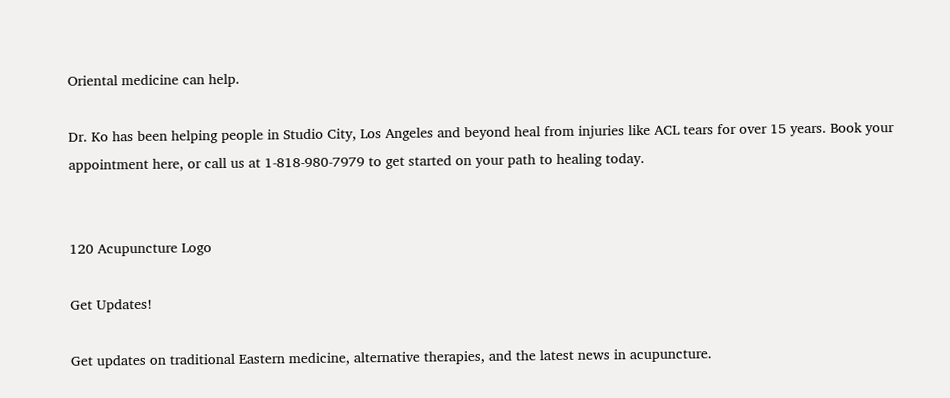Oriental medicine can help.

Dr. Ko has been helping people in Studio City, Los Angeles and beyond heal from injuries like ACL tears for over 15 years. Book your appointment here, or call us at 1-818-980-7979 to get started on your path to healing today.


120 Acupuncture Logo

Get Updates!

Get updates on traditional Eastern medicine, alternative therapies, and the latest news in acupuncture.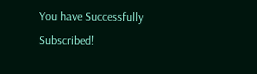You have Successfully Subscribed!